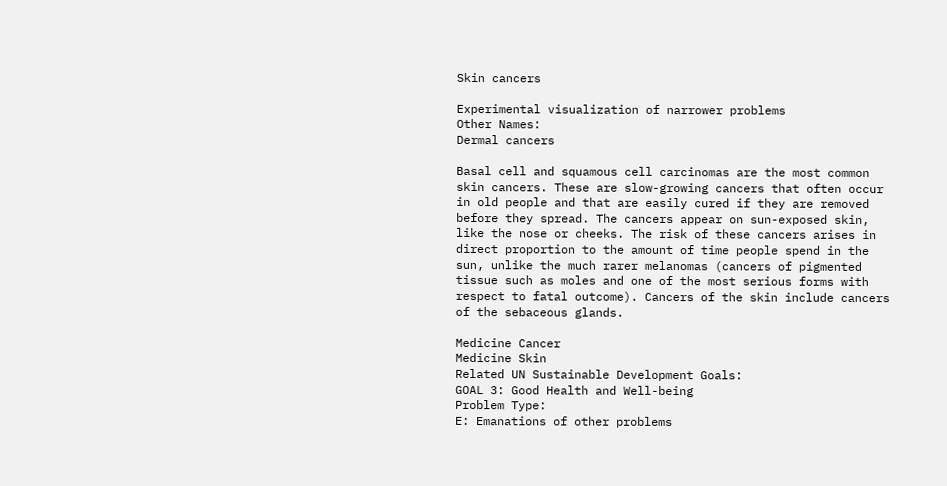Skin cancers

Experimental visualization of narrower problems
Other Names:
Dermal cancers

Basal cell and squamous cell carcinomas are the most common skin cancers. These are slow-growing cancers that often occur in old people and that are easily cured if they are removed before they spread. The cancers appear on sun-exposed skin, like the nose or cheeks. The risk of these cancers arises in direct proportion to the amount of time people spend in the sun, unlike the much rarer melanomas (cancers of pigmented tissue such as moles and one of the most serious forms with respect to fatal outcome). Cancers of the skin include cancers of the sebaceous glands.

Medicine Cancer
Medicine Skin
Related UN Sustainable Development Goals:
GOAL 3: Good Health and Well-being
Problem Type:
E: Emanations of other problems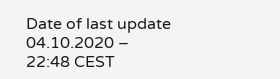Date of last update
04.10.2020 – 22:48 CEST